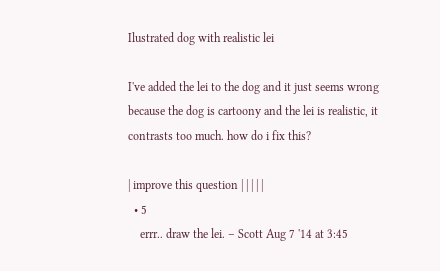Ilustrated dog with realistic lei

I've added the lei to the dog and it just seems wrong because the dog is cartoony and the lei is realistic, it contrasts too much. how do i fix this?

| improve this question | | | | |
  • 5
    errr.. draw the lei. – Scott Aug 7 '14 at 3:45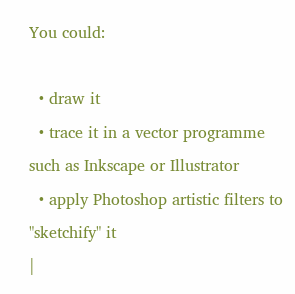You could:

  • draw it
  • trace it in a vector programme such as Inkscape or Illustrator
  • apply Photoshop artistic filters to "sketchify" it
|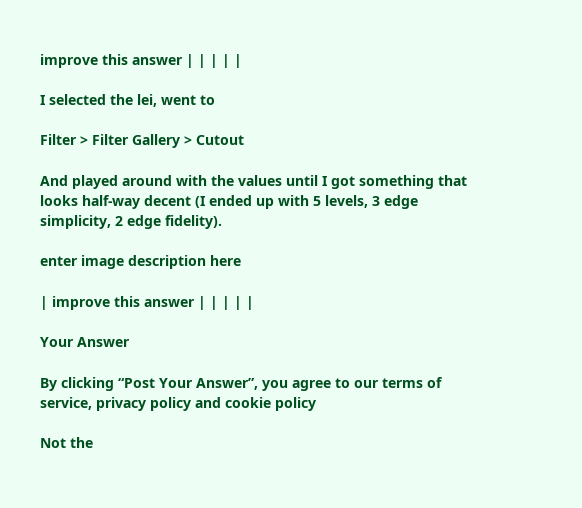improve this answer | | | | |

I selected the lei, went to

Filter > Filter Gallery > Cutout

And played around with the values until I got something that looks half-way decent (I ended up with 5 levels, 3 edge simplicity, 2 edge fidelity).

enter image description here

| improve this answer | | | | |

Your Answer

By clicking “Post Your Answer”, you agree to our terms of service, privacy policy and cookie policy

Not the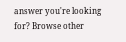answer you're looking for? Browse other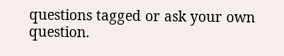questions tagged or ask your own question.